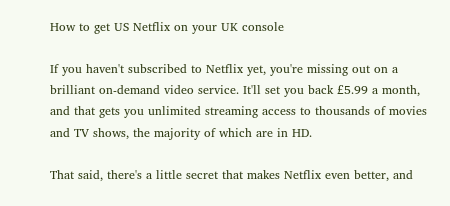How to get US Netflix on your UK console

If you haven't subscribed to Netflix yet, you're missing out on a brilliant on-demand video service. It'll set you back £5.99 a month, and that gets you unlimited streaming access to thousands of movies and TV shows, the majority of which are in HD.

That said, there's a little secret that makes Netflix even better, and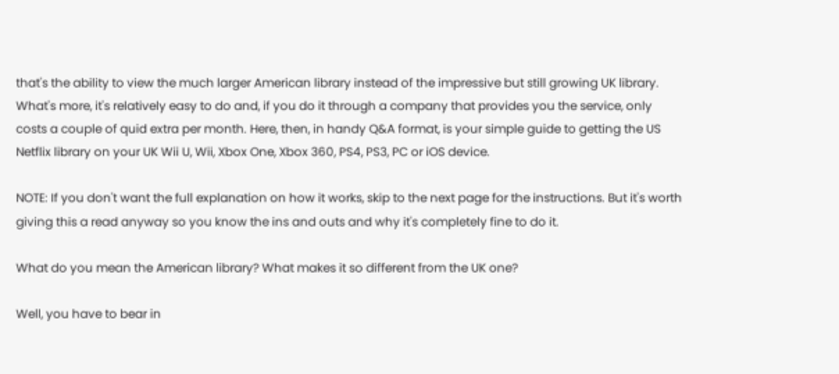that's the ability to view the much larger American library instead of the impressive but still growing UK library. What's more, it's relatively easy to do and, if you do it through a company that provides you the service, only costs a couple of quid extra per month. Here, then, in handy Q&A format, is your simple guide to getting the US Netflix library on your UK Wii U, Wii, Xbox One, Xbox 360, PS4, PS3, PC or iOS device.

NOTE: If you don't want the full explanation on how it works, skip to the next page for the instructions. But it's worth giving this a read anyway so you know the ins and outs and why it's completely fine to do it.

What do you mean the American library? What makes it so different from the UK one?

Well, you have to bear in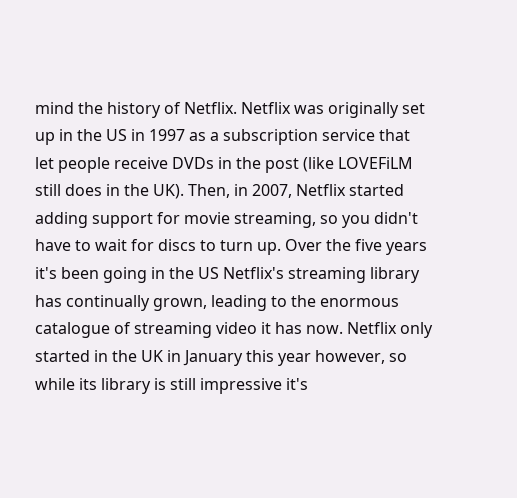mind the history of Netflix. Netflix was originally set up in the US in 1997 as a subscription service that let people receive DVDs in the post (like LOVEFiLM still does in the UK). Then, in 2007, Netflix started adding support for movie streaming, so you didn't have to wait for discs to turn up. Over the five years it's been going in the US Netflix's streaming library has continually grown, leading to the enormous catalogue of streaming video it has now. Netflix only started in the UK in January this year however, so while its library is still impressive it's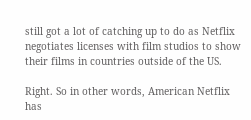still got a lot of catching up to do as Netflix negotiates licenses with film studios to show their films in countries outside of the US.

Right. So in other words, American Netflix has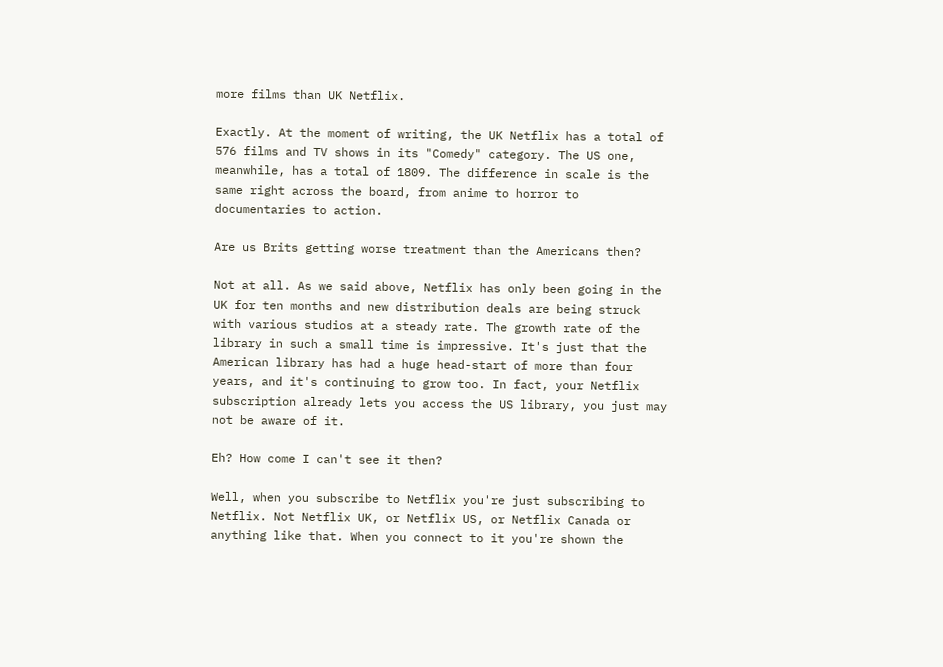more films than UK Netflix.

Exactly. At the moment of writing, the UK Netflix has a total of 576 films and TV shows in its "Comedy" category. The US one, meanwhile, has a total of 1809. The difference in scale is the same right across the board, from anime to horror to documentaries to action.

Are us Brits getting worse treatment than the Americans then?

Not at all. As we said above, Netflix has only been going in the UK for ten months and new distribution deals are being struck with various studios at a steady rate. The growth rate of the library in such a small time is impressive. It's just that the American library has had a huge head-start of more than four years, and it's continuing to grow too. In fact, your Netflix subscription already lets you access the US library, you just may not be aware of it.

Eh? How come I can't see it then?

Well, when you subscribe to Netflix you're just subscribing to Netflix. Not Netflix UK, or Netflix US, or Netflix Canada or anything like that. When you connect to it you're shown the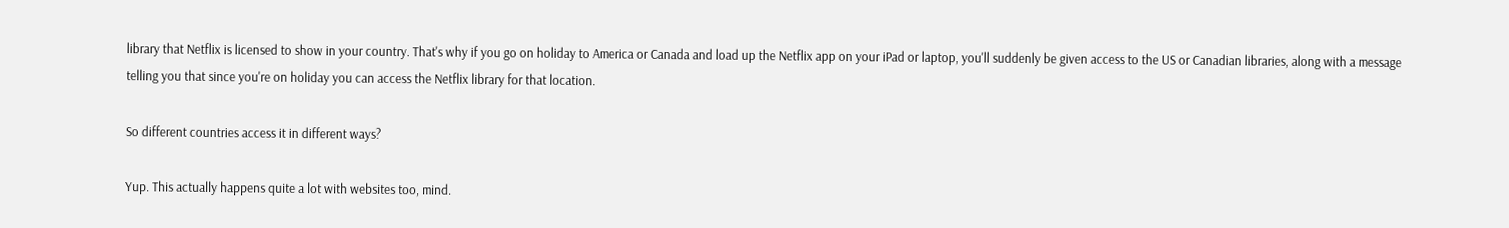library that Netflix is licensed to show in your country. That's why if you go on holiday to America or Canada and load up the Netflix app on your iPad or laptop, you'll suddenly be given access to the US or Canadian libraries, along with a message telling you that since you're on holiday you can access the Netflix library for that location.

So different countries access it in different ways?

Yup. This actually happens quite a lot with websites too, mind.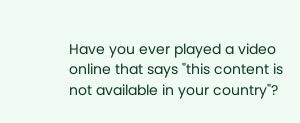Have you ever played a video online that says "this content is not available in your country"?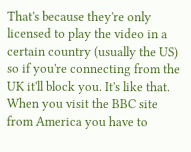That's because they're only licensed to play the video in a certain country (usually the US) so if you're connecting from the UK it'll block you. It's like that. When you visit the BBC site from America you have to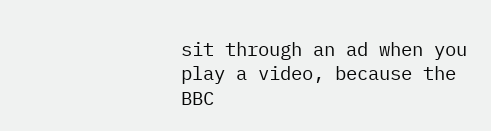sit through an ad when you play a video, because the BBC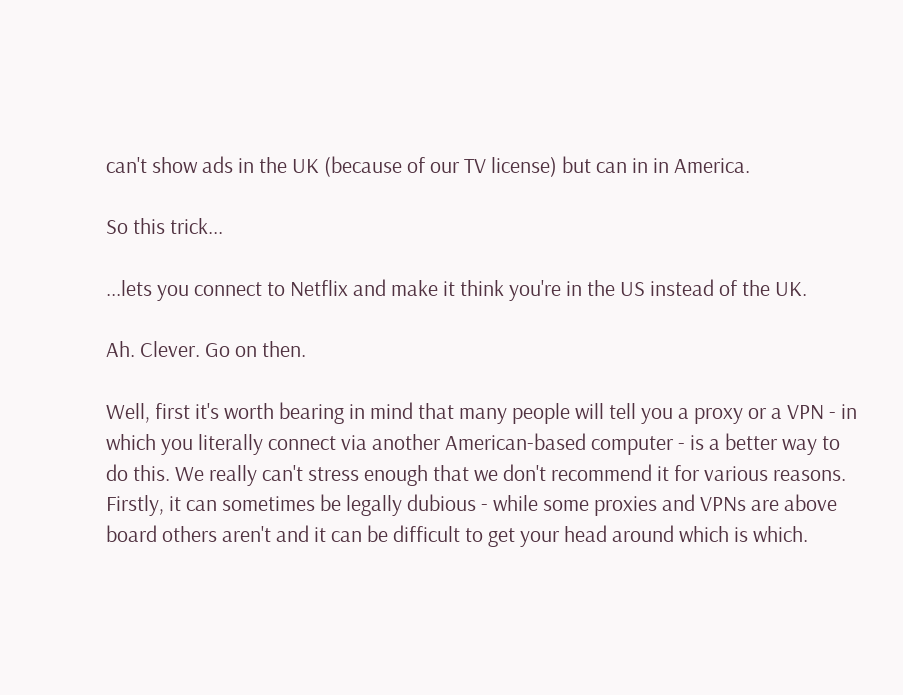can't show ads in the UK (because of our TV license) but can in in America.

So this trick...

...lets you connect to Netflix and make it think you're in the US instead of the UK.

Ah. Clever. Go on then.

Well, first it's worth bearing in mind that many people will tell you a proxy or a VPN - in which you literally connect via another American-based computer - is a better way to do this. We really can't stress enough that we don't recommend it for various reasons. Firstly, it can sometimes be legally dubious - while some proxies and VPNs are above board others aren't and it can be difficult to get your head around which is which.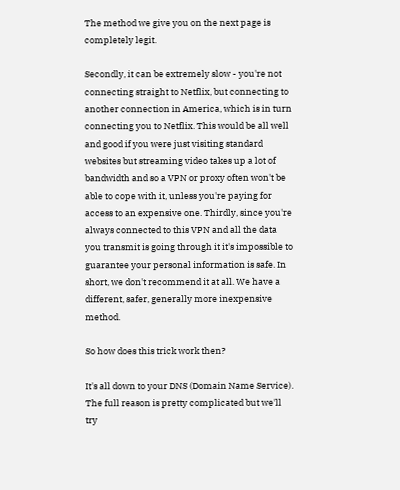The method we give you on the next page is completely legit.

Secondly, it can be extremely slow - you're not connecting straight to Netflix, but connecting to another connection in America, which is in turn connecting you to Netflix. This would be all well and good if you were just visiting standard websites but streaming video takes up a lot of bandwidth and so a VPN or proxy often won't be able to cope with it, unless you're paying for access to an expensive one. Thirdly, since you're always connected to this VPN and all the data you transmit is going through it it's impossible to guarantee your personal information is safe. In short, we don't recommend it at all. We have a different, safer, generally more inexpensive method.

So how does this trick work then?

It's all down to your DNS (Domain Name Service). The full reason is pretty complicated but we'll try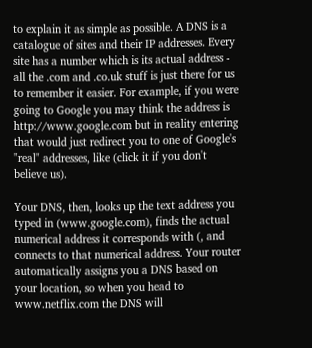to explain it as simple as possible. A DNS is a catalogue of sites and their IP addresses. Every site has a number which is its actual address - all the .com and .co.uk stuff is just there for us to remember it easier. For example, if you were going to Google you may think the address is http://www.google.com but in reality entering that would just redirect you to one of Google's "real" addresses, like (click it if you don't believe us).

Your DNS, then, looks up the text address you typed in (www.google.com), finds the actual numerical address it corresponds with (, and connects to that numerical address. Your router automatically assigns you a DNS based on your location, so when you head to www.netflix.com the DNS will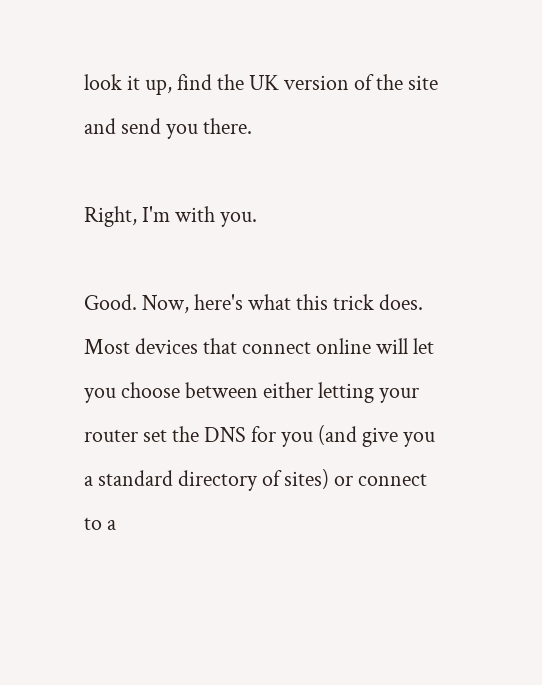look it up, find the UK version of the site and send you there.

Right, I'm with you.

Good. Now, here's what this trick does. Most devices that connect online will let you choose between either letting your router set the DNS for you (and give you a standard directory of sites) or connect to a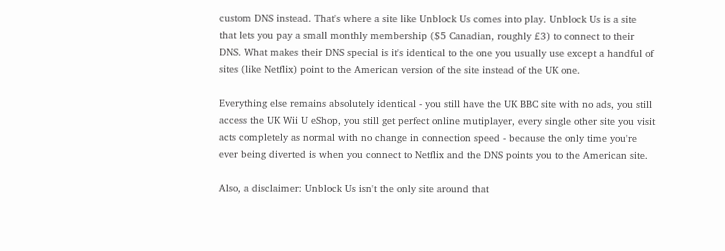custom DNS instead. That's where a site like Unblock Us comes into play. Unblock Us is a site that lets you pay a small monthly membership ($5 Canadian, roughly £3) to connect to their DNS. What makes their DNS special is it's identical to the one you usually use except a handful of sites (like Netflix) point to the American version of the site instead of the UK one.

Everything else remains absolutely identical - you still have the UK BBC site with no ads, you still access the UK Wii U eShop, you still get perfect online mutiplayer, every single other site you visit acts completely as normal with no change in connection speed - because the only time you're ever being diverted is when you connect to Netflix and the DNS points you to the American site.

Also, a disclaimer: Unblock Us isn't the only site around that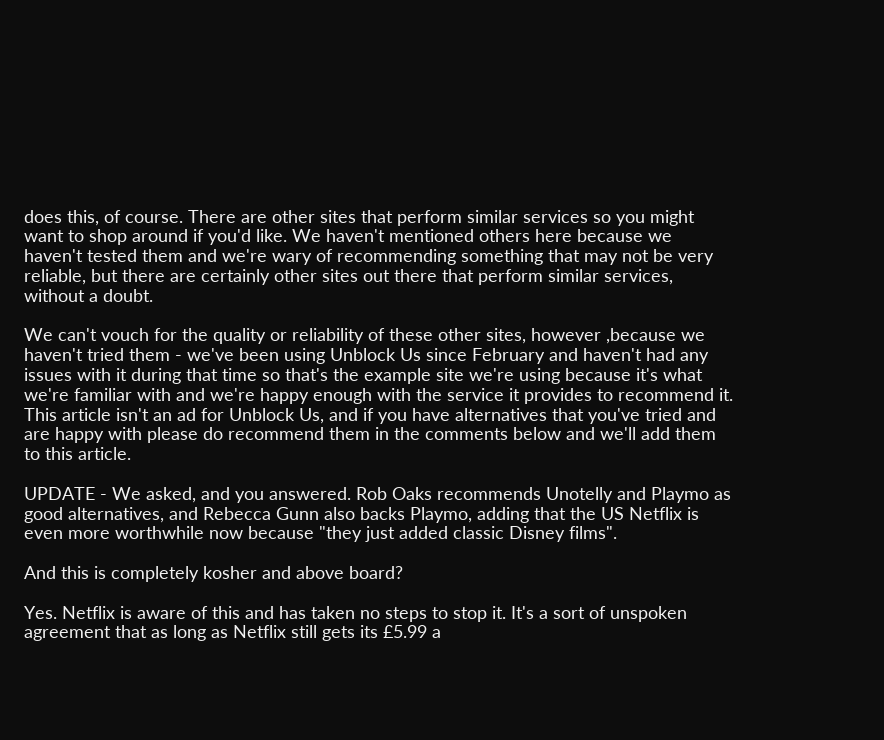does this, of course. There are other sites that perform similar services so you might want to shop around if you'd like. We haven't mentioned others here because we haven't tested them and we're wary of recommending something that may not be very reliable, but there are certainly other sites out there that perform similar services, without a doubt.

We can't vouch for the quality or reliability of these other sites, however ,because we haven't tried them - we've been using Unblock Us since February and haven't had any issues with it during that time so that's the example site we're using because it's what we're familiar with and we're happy enough with the service it provides to recommend it. This article isn't an ad for Unblock Us, and if you have alternatives that you've tried and are happy with please do recommend them in the comments below and we'll add them to this article.

UPDATE - We asked, and you answered. Rob Oaks recommends Unotelly and Playmo as good alternatives, and Rebecca Gunn also backs Playmo, adding that the US Netflix is even more worthwhile now because "they just added classic Disney films".

And this is completely kosher and above board?

Yes. Netflix is aware of this and has taken no steps to stop it. It's a sort of unspoken agreement that as long as Netflix still gets its £5.99 a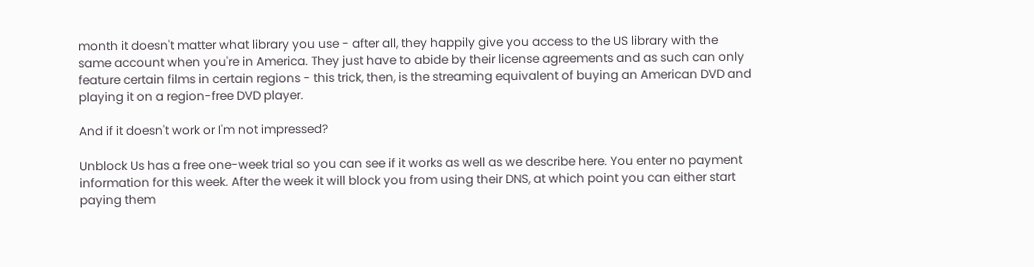month it doesn't matter what library you use - after all, they happily give you access to the US library with the same account when you're in America. They just have to abide by their license agreements and as such can only feature certain films in certain regions - this trick, then, is the streaming equivalent of buying an American DVD and playing it on a region-free DVD player.

And if it doesn't work or I'm not impressed?

Unblock Us has a free one-week trial so you can see if it works as well as we describe here. You enter no payment information for this week. After the week it will block you from using their DNS, at which point you can either start paying them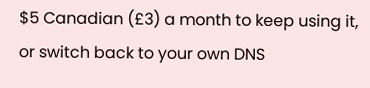$5 Canadian (£3) a month to keep using it, or switch back to your own DNS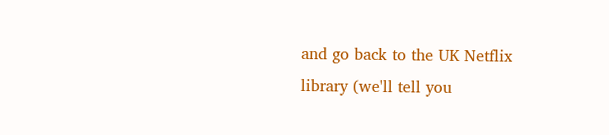and go back to the UK Netflix library (we'll tell you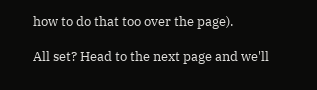how to do that too over the page).

All set? Head to the next page and we'll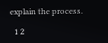explain the process.

  1 2